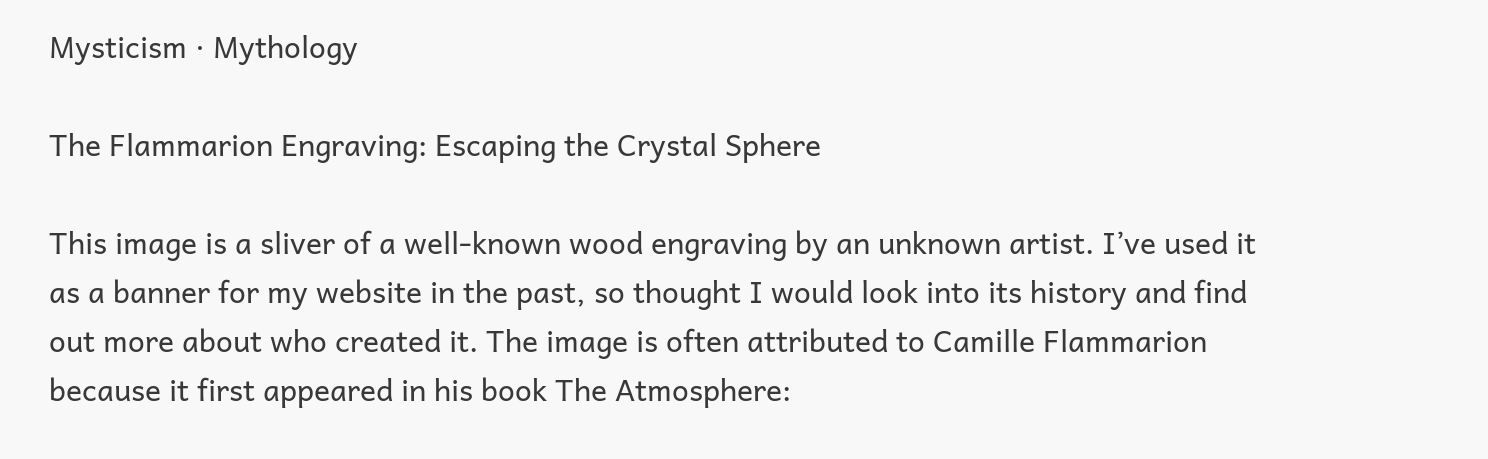Mysticism · Mythology

The Flammarion Engraving: Escaping the Crystal Sphere

This image is a sliver of a well-known wood engraving by an unknown artist. I’ve used it as a banner for my website in the past, so thought I would look into its history and find out more about who created it. The image is often attributed to Camille Flammarion because it first appeared in his book The Atmosphere: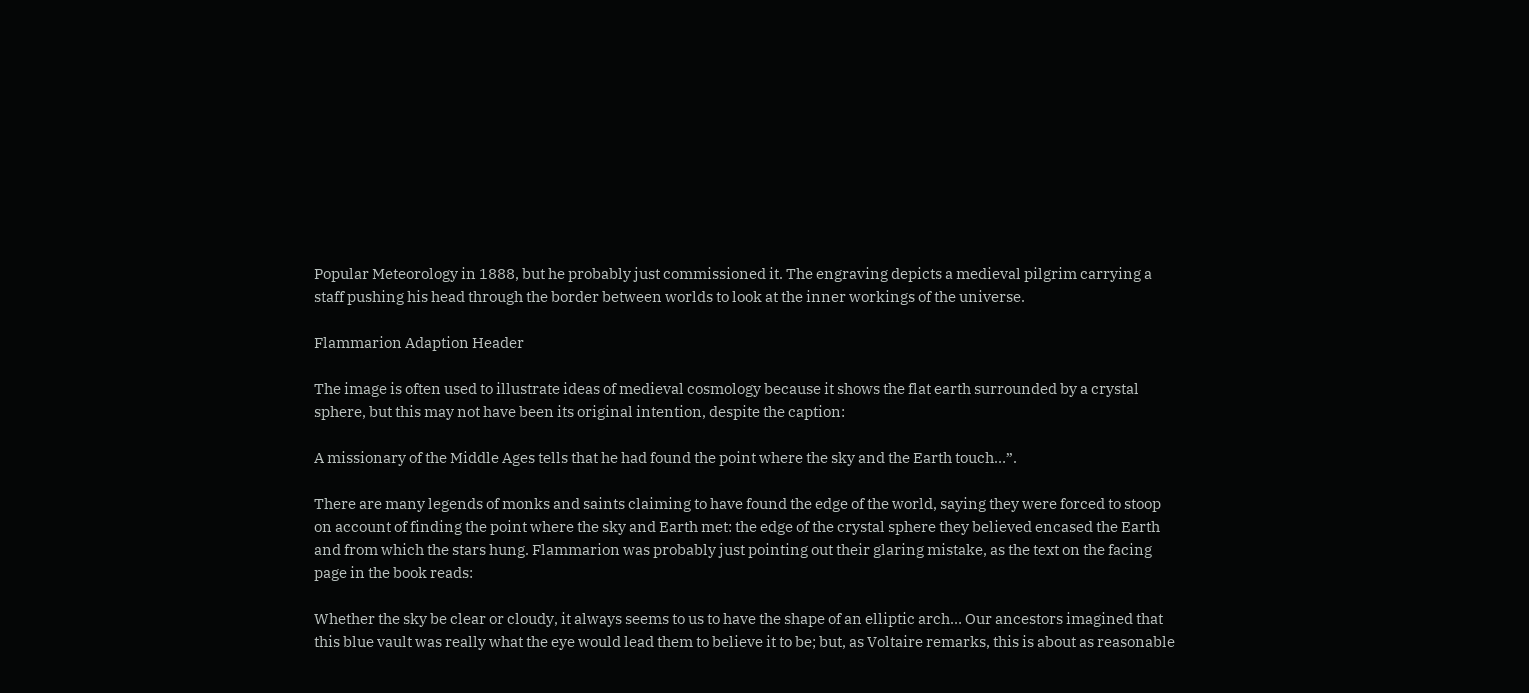Popular Meteorology in 1888, but he probably just commissioned it. The engraving depicts a medieval pilgrim carrying a staff pushing his head through the border between worlds to look at the inner workings of the universe.

Flammarion Adaption Header

The image is often used to illustrate ideas of medieval cosmology because it shows the flat earth surrounded by a crystal sphere, but this may not have been its original intention, despite the caption:

A missionary of the Middle Ages tells that he had found the point where the sky and the Earth touch…”.

There are many legends of monks and saints claiming to have found the edge of the world, saying they were forced to stoop on account of finding the point where the sky and Earth met: the edge of the crystal sphere they believed encased the Earth and from which the stars hung. Flammarion was probably just pointing out their glaring mistake, as the text on the facing page in the book reads:

Whether the sky be clear or cloudy, it always seems to us to have the shape of an elliptic arch… Our ancestors imagined that this blue vault was really what the eye would lead them to believe it to be; but, as Voltaire remarks, this is about as reasonable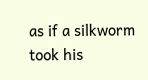as if a silkworm took his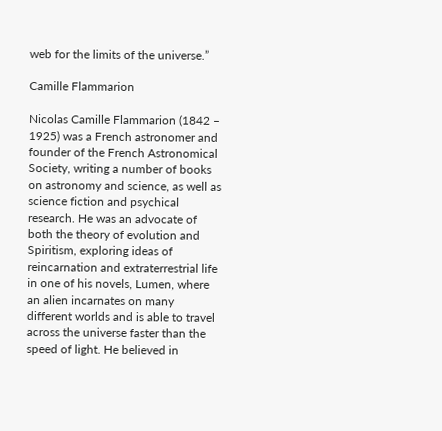web for the limits of the universe.”

Camille Flammarion

Nicolas Camille Flammarion (1842 – 1925) was a French astronomer and founder of the French Astronomical Society, writing a number of books on astronomy and science, as well as science fiction and psychical research. He was an advocate of both the theory of evolution and Spiritism, exploring ideas of reincarnation and extraterrestrial life in one of his novels, Lumen, where an alien incarnates on many different worlds and is able to travel across the universe faster than the speed of light. He believed in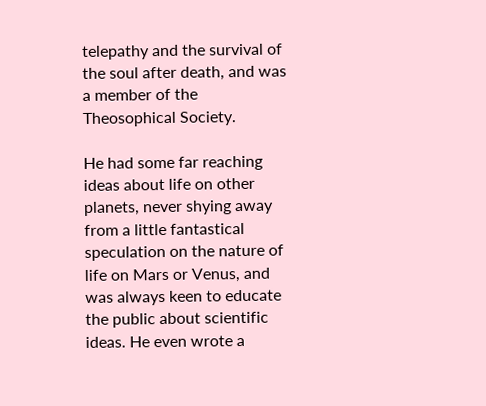telepathy and the survival of the soul after death, and was a member of the Theosophical Society.

He had some far reaching ideas about life on other planets, never shying away from a little fantastical speculation on the nature of life on Mars or Venus, and was always keen to educate the public about scientific ideas. He even wrote a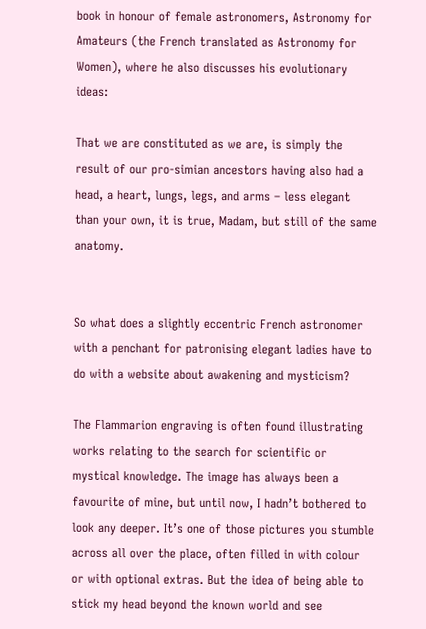book in honour of female astronomers, Astronomy for Amateurs (the French translated as Astronomy for Women), where he also discusses his evolutionary ideas:

That we are constituted as we are, is simply the result of our pro-simian ancestors having also had a head, a heart, lungs, legs, and arms – less elegant than your own, it is true, Madam, but still of the same anatomy.


So what does a slightly eccentric French astronomer with a penchant for patronising elegant ladies have to do with a website about awakening and mysticism?

The Flammarion engraving is often found illustrating works relating to the search for scientific or mystical knowledge. The image has always been a favourite of mine, but until now, I hadn’t bothered to look any deeper. It’s one of those pictures you stumble across all over the place, often filled in with colour or with optional extras. But the idea of being able to stick my head beyond the known world and see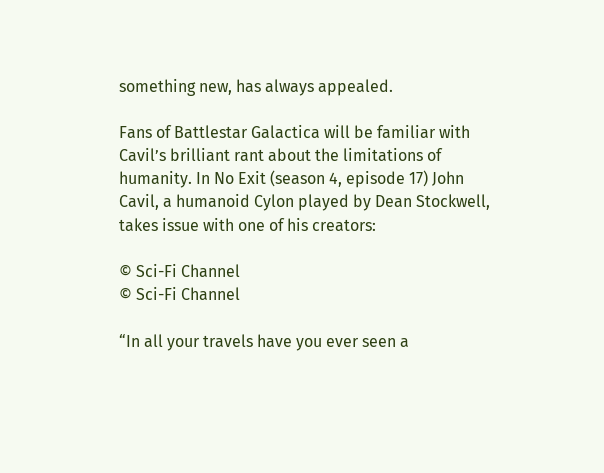something new, has always appealed.

Fans of Battlestar Galactica will be familiar with Cavil’s brilliant rant about the limitations of humanity. In No Exit (season 4, episode 17) John Cavil, a humanoid Cylon played by Dean Stockwell, takes issue with one of his creators:

© Sci-Fi Channel
© Sci-Fi Channel

“In all your travels have you ever seen a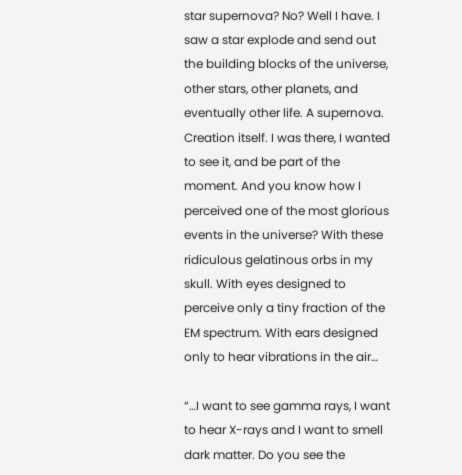star supernova? No? Well I have. I saw a star explode and send out the building blocks of the universe, other stars, other planets, and eventually other life. A supernova. Creation itself. I was there, I wanted to see it, and be part of the moment. And you know how I perceived one of the most glorious events in the universe? With these ridiculous gelatinous orbs in my skull. With eyes designed to perceive only a tiny fraction of the EM spectrum. With ears designed only to hear vibrations in the air…

“…I want to see gamma rays, I want to hear X-rays and I want to smell dark matter. Do you see the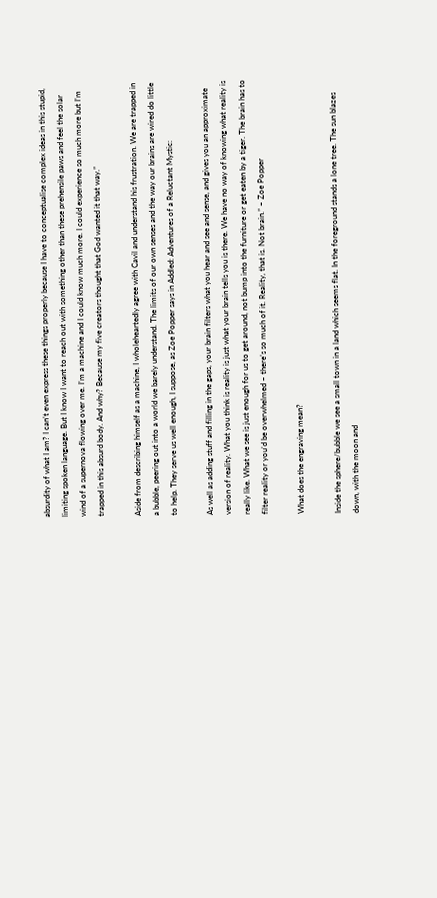absurdity of what I am? I can’t even express these things properly because I have to conceptualise complex ideas in this stupid, limiting spoken language. But I know I want to reach out with something other than these prehensile paws and feel the solar wind of a supernova flowing over me. I’m a machine and I could know much more. I could experience so much more but I’m trapped in this absurd body. And why? Because my five creators thought that God wanted it that way.”

Aside from describing himself as a machine, I wholeheartedly agree with Cavil and understand his frustration. We are trapped in a bubble, peering out into a world we barely understand. The limits of our own senses and the way our brains are wired do little to help. They serve us well enough, I suppose, as Zoe Popper says in Addled: Adventures of a Reluctant Mystic:

As well as adding stuff and filling in the gaps, your brain filters what you hear and see and sense, and gives you an approximate version of reality. What you think is reality is just what your brain tells you is there. We have no way of knowing what reality is really like. What we see is just enough for us to get around, not bump into the furniture or get eaten by a tiger. The brain has to filter reality or you’d be overwhelmed – there’s so much of it. Reality, that is. Not brain.” – Zoe Popper

What does the engraving mean?

Inside the sphere/bubble we see a small town in a land which seems flat. In the foreground stands a lone tree. The sun blazes down, with the moon and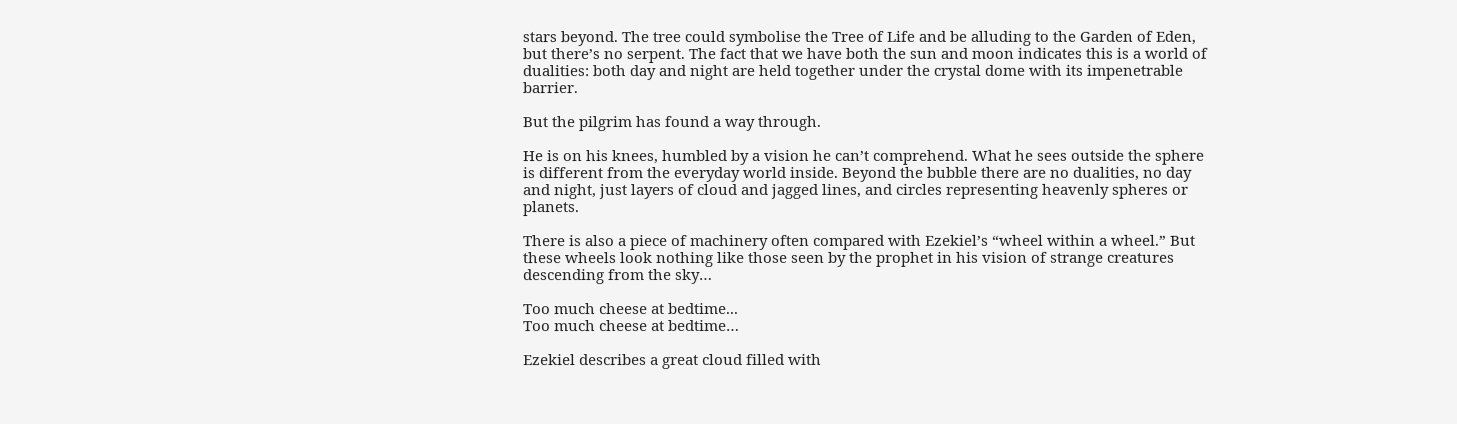stars beyond. The tree could symbolise the Tree of Life and be alluding to the Garden of Eden, but there’s no serpent. The fact that we have both the sun and moon indicates this is a world of dualities: both day and night are held together under the crystal dome with its impenetrable barrier.

But the pilgrim has found a way through.

He is on his knees, humbled by a vision he can’t comprehend. What he sees outside the sphere is different from the everyday world inside. Beyond the bubble there are no dualities, no day and night, just layers of cloud and jagged lines, and circles representing heavenly spheres or planets.

There is also a piece of machinery often compared with Ezekiel’s “wheel within a wheel.” But these wheels look nothing like those seen by the prophet in his vision of strange creatures descending from the sky…

Too much cheese at bedtime...
Too much cheese at bedtime…

Ezekiel describes a great cloud filled with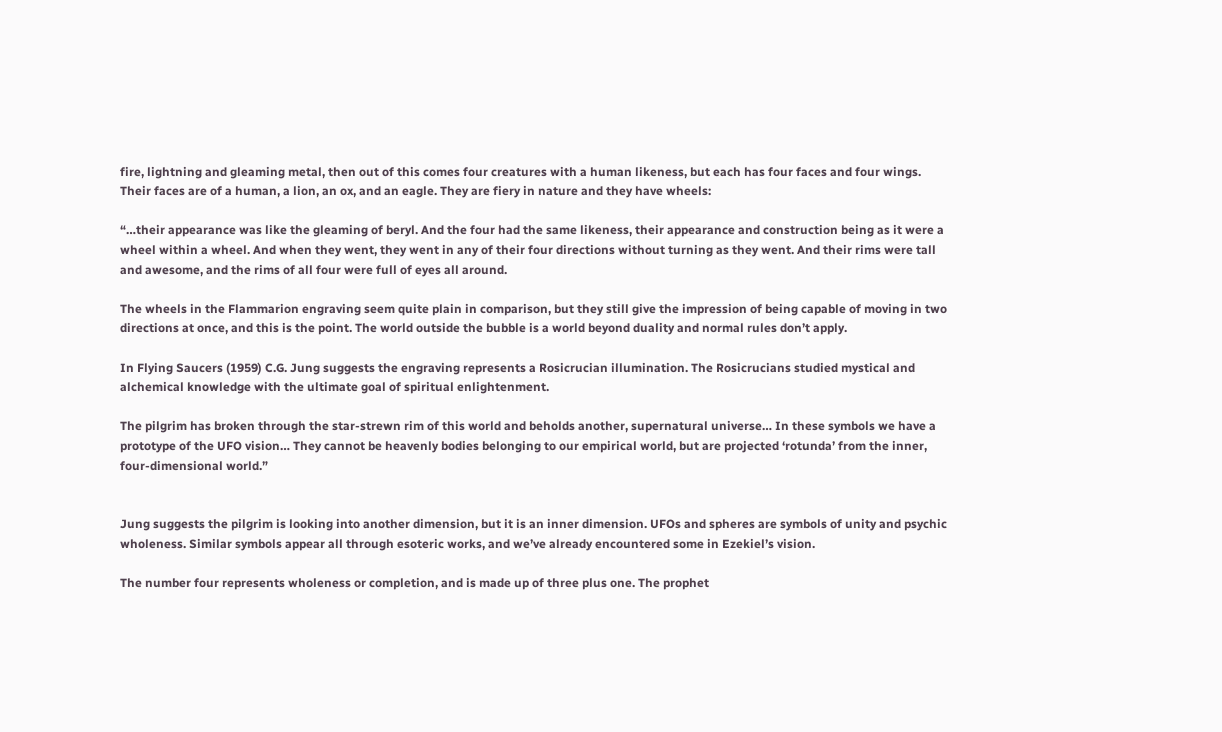fire, lightning and gleaming metal, then out of this comes four creatures with a human likeness, but each has four faces and four wings. Their faces are of a human, a lion, an ox, and an eagle. They are fiery in nature and they have wheels:

“…their appearance was like the gleaming of beryl. And the four had the same likeness, their appearance and construction being as it were a wheel within a wheel. And when they went, they went in any of their four directions without turning as they went. And their rims were tall and awesome, and the rims of all four were full of eyes all around.

The wheels in the Flammarion engraving seem quite plain in comparison, but they still give the impression of being capable of moving in two directions at once, and this is the point. The world outside the bubble is a world beyond duality and normal rules don’t apply.

In Flying Saucers (1959) C.G. Jung suggests the engraving represents a Rosicrucian illumination. The Rosicrucians studied mystical and alchemical knowledge with the ultimate goal of spiritual enlightenment.

The pilgrim has broken through the star-strewn rim of this world and beholds another, supernatural universe… In these symbols we have a prototype of the UFO vision… They cannot be heavenly bodies belonging to our empirical world, but are projected ‘rotunda’ from the inner, four-dimensional world.”


Jung suggests the pilgrim is looking into another dimension, but it is an inner dimension. UFOs and spheres are symbols of unity and psychic wholeness. Similar symbols appear all through esoteric works, and we’ve already encountered some in Ezekiel’s vision.

The number four represents wholeness or completion, and is made up of three plus one. The prophet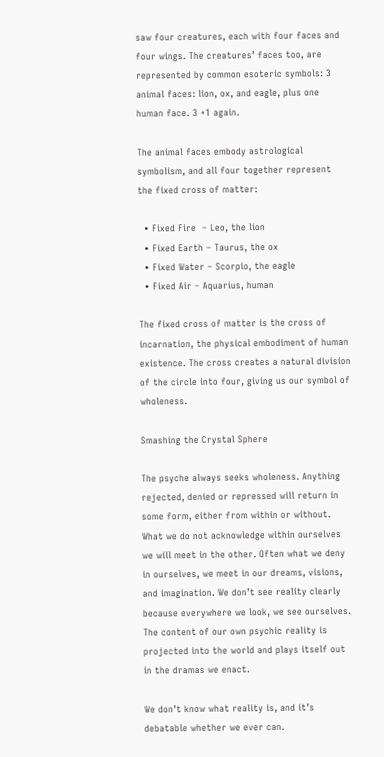saw four creatures, each with four faces and four wings. The creatures’ faces too, are represented by common esoteric symbols: 3 animal faces: lion, ox, and eagle, plus one human face. 3 +1 again.

The animal faces embody astrological symbolism, and all four together represent the fixed cross of matter:

  • Fixed Fire  – Leo, the lion
  • Fixed Earth – Taurus, the ox
  • Fixed Water – Scorpio, the eagle
  • Fixed Air – Aquarius, human

The fixed cross of matter is the cross of incarnation, the physical embodiment of human existence. The cross creates a natural division of the circle into four, giving us our symbol of wholeness.

Smashing the Crystal Sphere

The psyche always seeks wholeness. Anything rejected, denied or repressed will return in some form, either from within or without. What we do not acknowledge within ourselves we will meet in the other. Often what we deny in ourselves, we meet in our dreams, visions, and imagination. We don’t see reality clearly because everywhere we look, we see ourselves. The content of our own psychic reality is projected into the world and plays itself out in the dramas we enact.

We don’t know what reality is, and it’s debatable whether we ever can.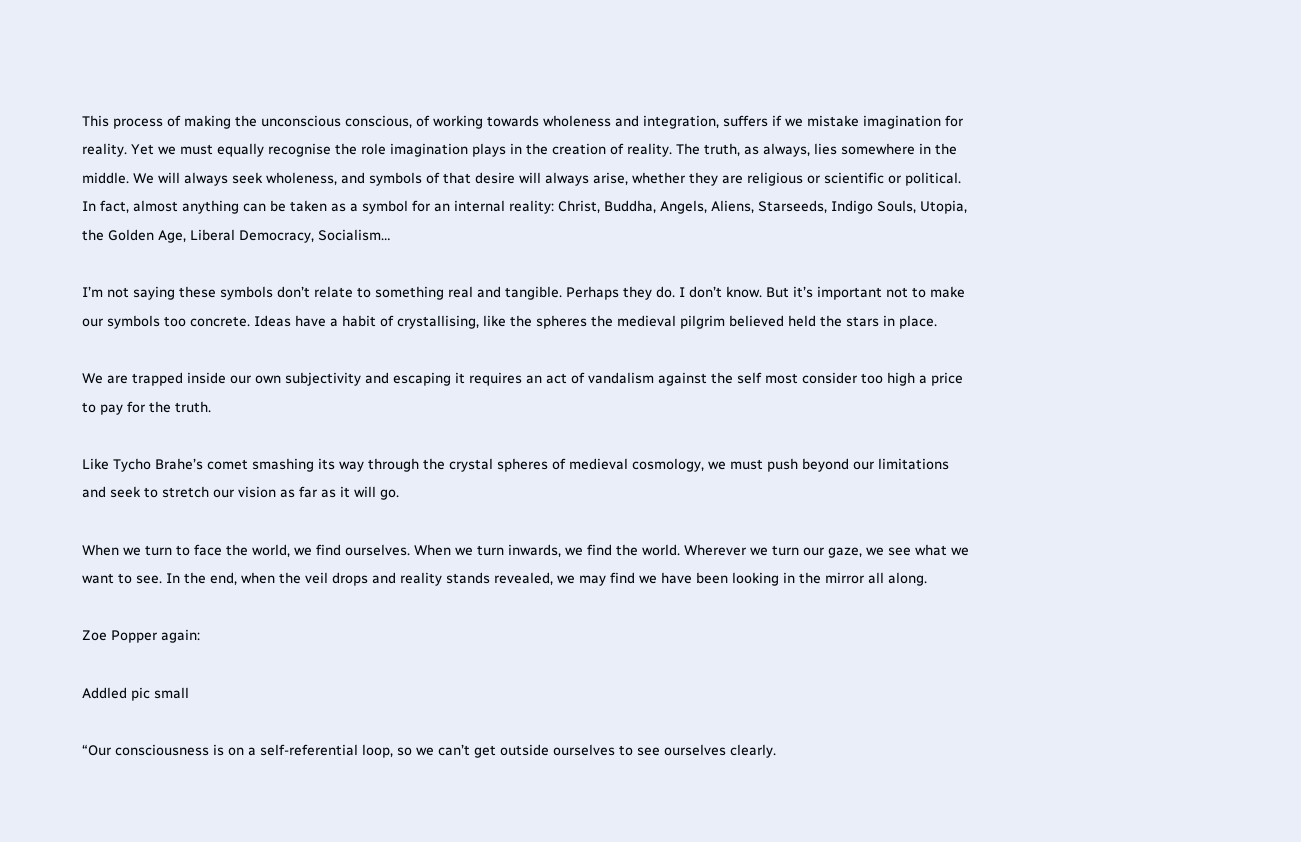This process of making the unconscious conscious, of working towards wholeness and integration, suffers if we mistake imagination for reality. Yet we must equally recognise the role imagination plays in the creation of reality. The truth, as always, lies somewhere in the middle. We will always seek wholeness, and symbols of that desire will always arise, whether they are religious or scientific or political. In fact, almost anything can be taken as a symbol for an internal reality: Christ, Buddha, Angels, Aliens, Starseeds, Indigo Souls, Utopia, the Golden Age, Liberal Democracy, Socialism…

I’m not saying these symbols don’t relate to something real and tangible. Perhaps they do. I don’t know. But it’s important not to make our symbols too concrete. Ideas have a habit of crystallising, like the spheres the medieval pilgrim believed held the stars in place.

We are trapped inside our own subjectivity and escaping it requires an act of vandalism against the self most consider too high a price to pay for the truth.

Like Tycho Brahe’s comet smashing its way through the crystal spheres of medieval cosmology, we must push beyond our limitations and seek to stretch our vision as far as it will go.

When we turn to face the world, we find ourselves. When we turn inwards, we find the world. Wherever we turn our gaze, we see what we want to see. In the end, when the veil drops and reality stands revealed, we may find we have been looking in the mirror all along.

Zoe Popper again:

Addled pic small

“Our consciousness is on a self-referential loop, so we can’t get outside ourselves to see ourselves clearly.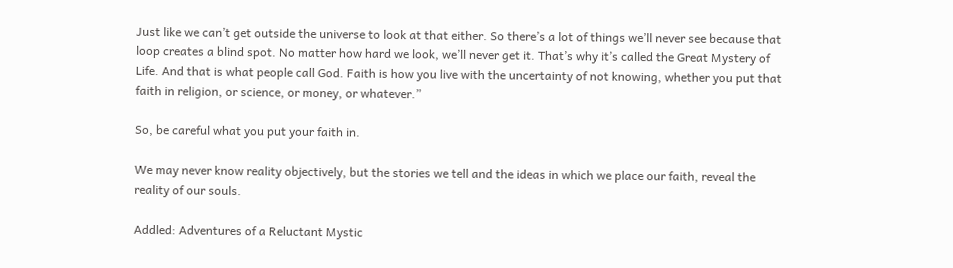Just like we can’t get outside the universe to look at that either. So there’s a lot of things we’ll never see because that loop creates a blind spot. No matter how hard we look, we’ll never get it. That’s why it’s called the Great Mystery of Life. And that is what people call God. Faith is how you live with the uncertainty of not knowing, whether you put that faith in religion, or science, or money, or whatever.”

So, be careful what you put your faith in.

We may never know reality objectively, but the stories we tell and the ideas in which we place our faith, reveal the reality of our souls.

Addled: Adventures of a Reluctant Mystic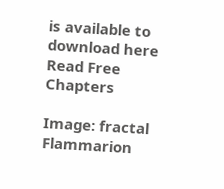is available to download here
Read Free Chapters

Image: fractal Flammarion